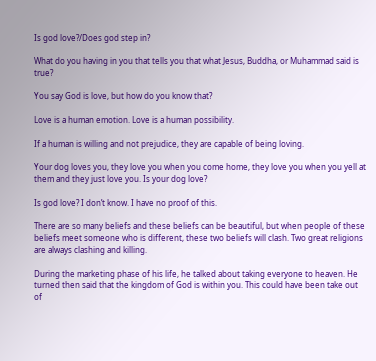Is god love?/Does god step in?

What do you having in you that tells you that what Jesus, Buddha, or Muhammad said is true?

You say God is love, but how do you know that?

Love is a human emotion. Love is a human possibility.

If a human is willing and not prejudice, they are capable of being loving.

Your dog loves you, they love you when you come home, they love you when you yell at them and they just love you. Is your dog love?

Is god love? I don’t know. I have no proof of this.

There are so many beliefs and these beliefs can be beautiful, but when people of these beliefs meet someone who is different, these two beliefs will clash. Two great religions are always clashing and killing.

During the marketing phase of his life, he talked about taking everyone to heaven. He turned then said that the kingdom of God is within you. This could have been take out of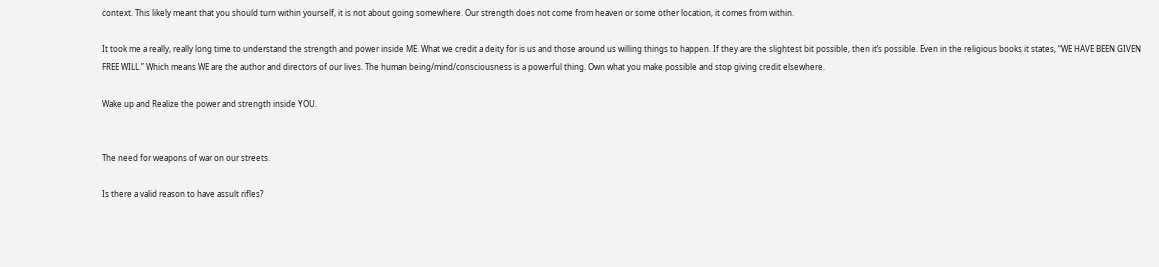context. This likely meant that you should turn within yourself, it is not about going somewhere. Our strength does not come from heaven or some other location, it comes from within.

It took me a really, really long time to understand the strength and power inside ME. What we credit a deity for is us and those around us willing things to happen. If they are the slightest bit possible, then it’s possible. Even in the religious books it states, “WE HAVE BEEN GIVEN FREE WILL.” Which means WE are the author and directors of our lives. The human being/mind/consciousness is a powerful thing. Own what you make possible and stop giving credit elsewhere.

Wake up and Realize the power and strength inside YOU.


The need for weapons of war on our streets.

Is there a valid reason to have assult rifles?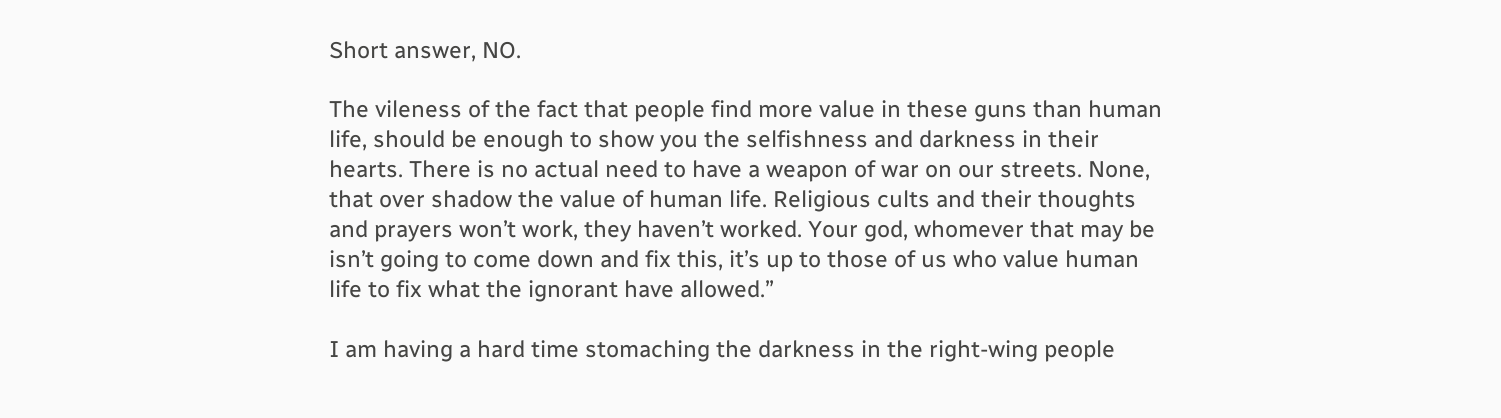Short answer, NO.

The vileness of the fact that people find more value in these guns than human life, should be enough to show you the selfishness and darkness in their hearts. There is no actual need to have a weapon of war on our streets. None, that over shadow the value of human life. Religious cults and their thoughts and prayers won’t work, they haven’t worked. Your god, whomever that may be isn’t going to come down and fix this, it’s up to those of us who value human life to fix what the ignorant have allowed.”

I am having a hard time stomaching the darkness in the right-wing people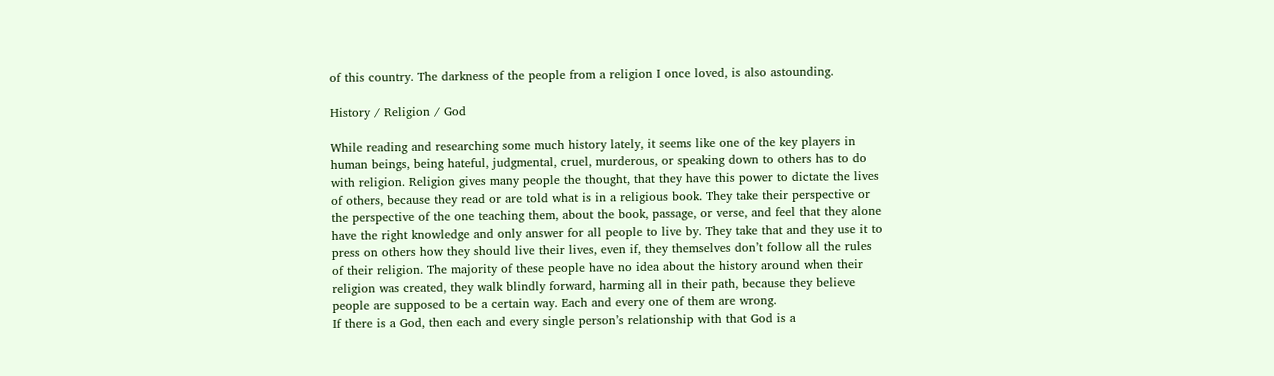of this country. The darkness of the people from a religion I once loved, is also astounding.

History / Religion / God

While reading and researching some much history lately, it seems like one of the key players in human beings, being hateful, judgmental, cruel, murderous, or speaking down to others has to do with religion. Religion gives many people the thought, that they have this power to dictate the lives of others, because they read or are told what is in a religious book. They take their perspective or the perspective of the one teaching them, about the book, passage, or verse, and feel that they alone have the right knowledge and only answer for all people to live by. They take that and they use it to press on others how they should live their lives, even if, they themselves don’t follow all the rules of their religion. The majority of these people have no idea about the history around when their religion was created, they walk blindly forward, harming all in their path, because they believe people are supposed to be a certain way. Each and every one of them are wrong.
If there is a God, then each and every single person’s relationship with that God is a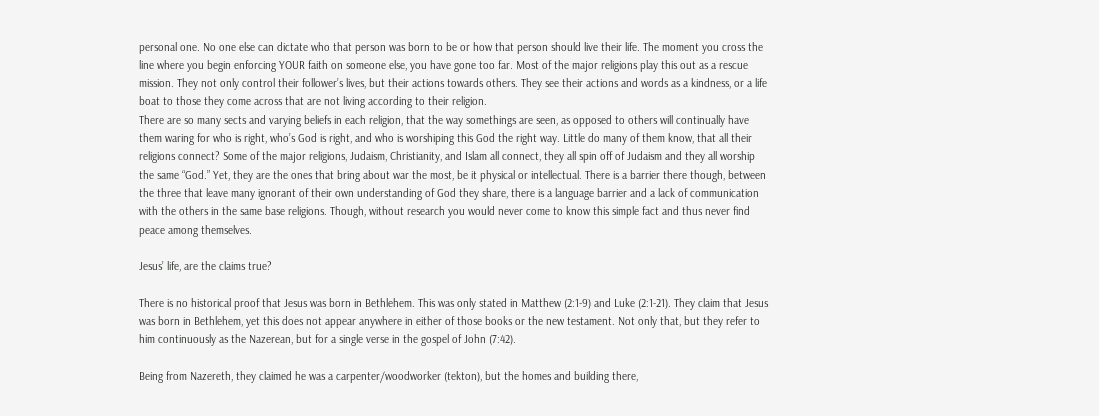personal one. No one else can dictate who that person was born to be or how that person should live their life. The moment you cross the line where you begin enforcing YOUR faith on someone else, you have gone too far. Most of the major religions play this out as a rescue mission. They not only control their follower’s lives, but their actions towards others. They see their actions and words as a kindness, or a life boat to those they come across that are not living according to their religion.
There are so many sects and varying beliefs in each religion, that the way somethings are seen, as opposed to others will continually have them waring for who is right, who’s God is right, and who is worshiping this God the right way. Little do many of them know, that all their religions connect? Some of the major religions, Judaism, Christianity, and Islam all connect, they all spin off of Judaism and they all worship the same “God.” Yet, they are the ones that bring about war the most, be it physical or intellectual. There is a barrier there though, between the three that leave many ignorant of their own understanding of God they share, there is a language barrier and a lack of communication with the others in the same base religions. Though, without research you would never come to know this simple fact and thus never find peace among themselves.

Jesus’ life, are the claims true?

There is no historical proof that Jesus was born in Bethlehem. This was only stated in Matthew (2:1-9) and Luke (2:1-21). They claim that Jesus was born in Bethlehem, yet this does not appear anywhere in either of those books or the new testament. Not only that, but they refer to him continuously as the Nazerean, but for a single verse in the gospel of John (7:42).

Being from Nazereth, they claimed he was a carpenter/woodworker (tekton), but the homes and building there,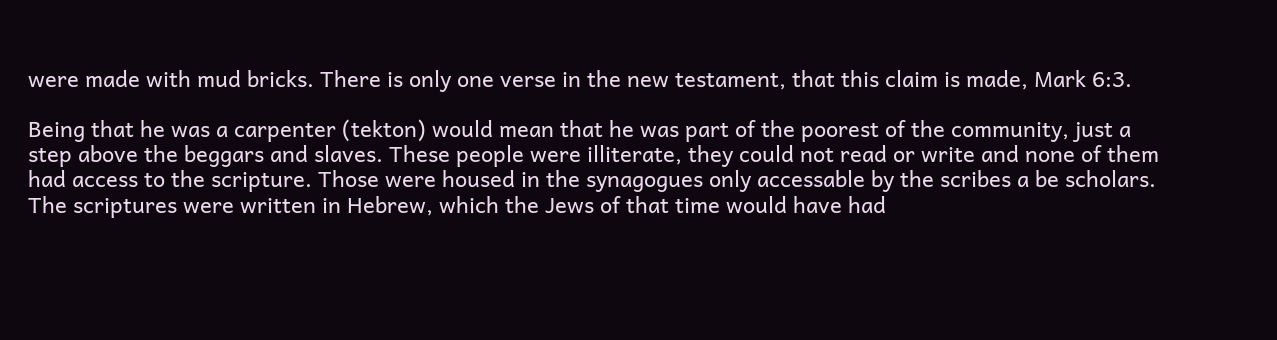were made with mud bricks. There is only one verse in the new testament, that this claim is made, Mark 6:3.

Being that he was a carpenter (tekton) would mean that he was part of the poorest of the community, just a step above the beggars and slaves. These people were illiterate, they could not read or write and none of them had access to the scripture. Those were housed in the synagogues only accessable by the scribes a be scholars. The scriptures were written in Hebrew, which the Jews of that time would have had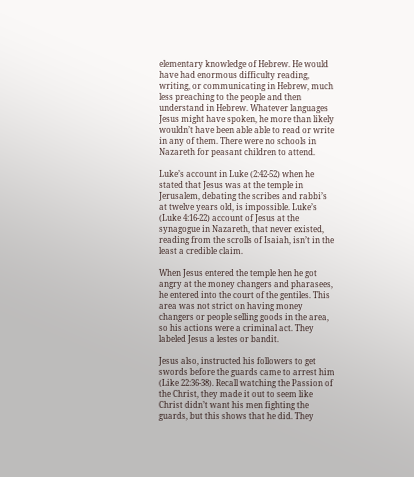elementary knowledge of Hebrew. He would have had enormous difficulty reading, writing, or communicating in Hebrew, much less preaching to the people and then understand in Hebrew. Whatever languages Jesus might have spoken, he more than likely wouldn’t have been able able to read or write in any of them. There were no schools in Nazareth for peasant children to attend.

Luke’s account in Luke (2:42-52) when he stated that Jesus was at the temple in Jerusalem, debating the scribes and rabbi’s at twelve years old, is impossible. Luke’s (Luke 4:16-22) account of Jesus at the synagogue in Nazareth, that never existed, reading from the scrolls of Isaiah, isn’t in the least a credible claim.

When Jesus entered the temple hen he got angry at the money changers and pharasees, he entered into the court of the gentiles. This area was not strict on having money changers or people selling goods in the area, so his actions were a criminal act. They labeled Jesus a lestes or bandit.

Jesus also, instructed his followers to get swords before the guards came to arrest him (Like 22:36-38). Recall watching the Passion of the Christ, they made it out to seem like Christ didn’t want his men fighting the guards, but this shows that he did. They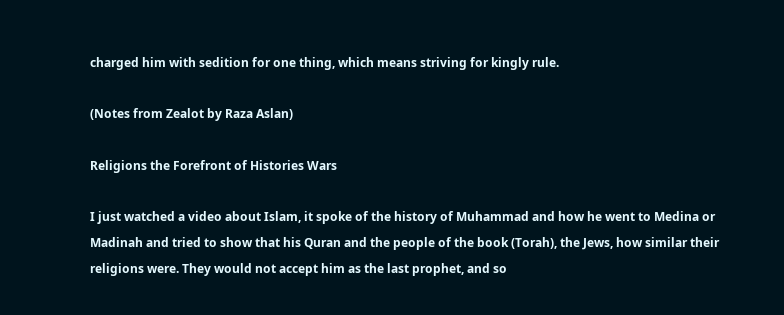charged him with sedition for one thing, which means striving for kingly rule.

(Notes from Zealot by Raza Aslan)

Religions the Forefront of Histories Wars

I just watched a video about Islam, it spoke of the history of Muhammad and how he went to Medina or Madinah and tried to show that his Quran and the people of the book (Torah), the Jews, how similar their religions were. They would not accept him as the last prophet, and so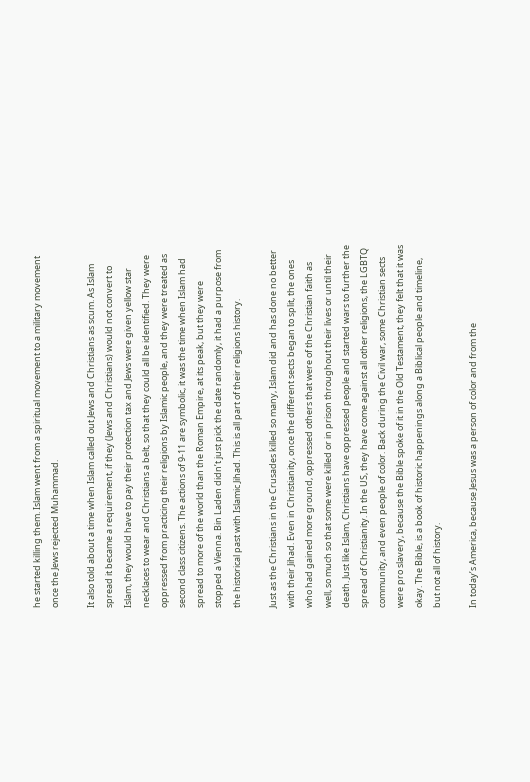he started killing them. Islam went from a spiritual movement to a military movement once the Jews rejected Muhammad.

It also told about a time when Islam called out Jews and Christians as scum. As Islam spread it became a requirement, if they (Jews and Christians) would not convert to Islam, they would have to pay their protection tax and Jews were given yellow star necklaces to wear and Christians a belt, so that they could all be identified. They were oppressed from practicing their religions by Islamic people, and they were treated as second class citizens. The actions of 9-11 are symbolic, it was the time when Islam had spread to more of the world than the Roman Empire, at its peak, but they were stopped a Vienna. Bin Laden didn’t just pick the date randomly, it had a purpose from the historical past with Islamic Jihad. This is all part of their religions history.

Just as the Christians in the Crusades killed so many, Islam did and has done no better with their Jihad. Even in Christianity, once the different sects began to split, the ones who had gained more ground, oppressed others that were of the Christian faith as well, so much so that some were killed or in prison throughout their lives or until their death. Just like Islam, Christians have oppressed people and started wars to further the spread of Christianity. In the US, they have come against all other religions, the LGBTQ community, and even people of color. Back during the Civil war, some Christian sects were pro slavery, because the Bible spoke of it in the Old Testament, they felt that it was okay. The Bible, is a book of historic happenings along a Biblical people and timeline, but not all of history.

In today’s America, because Jesus was a person of color and from the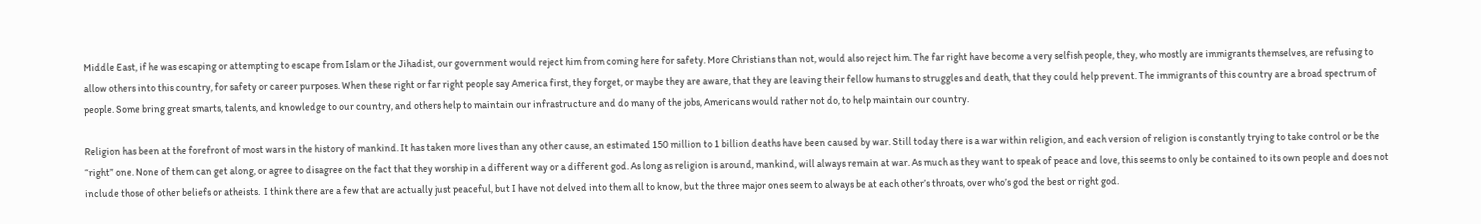Middle East, if he was escaping or attempting to escape from Islam or the Jihadist, our government would reject him from coming here for safety. More Christians than not, would also reject him. The far right have become a very selfish people, they, who mostly are immigrants themselves, are refusing to allow others into this country, for safety or career purposes. When these right or far right people say America first, they forget, or maybe they are aware, that they are leaving their fellow humans to struggles and death, that they could help prevent. The immigrants of this country are a broad spectrum of people. Some bring great smarts, talents, and knowledge to our country, and others help to maintain our infrastructure and do many of the jobs, Americans would rather not do, to help maintain our country.

Religion has been at the forefront of most wars in the history of mankind. It has taken more lives than any other cause, an estimated 150 million to 1 billion deaths have been caused by war. Still today there is a war within religion, and each version of religion is constantly trying to take control or be the “right” one. None of them can get along, or agree to disagree on the fact that they worship in a different way or a different god. As long as religion is around, mankind, will always remain at war. As much as they want to speak of peace and love, this seems to only be contained to its own people and does not include those of other beliefs or atheists.  I think there are a few that are actually just peaceful, but I have not delved into them all to know, but the three major ones seem to always be at each other’s throats, over who’s god the best or right god.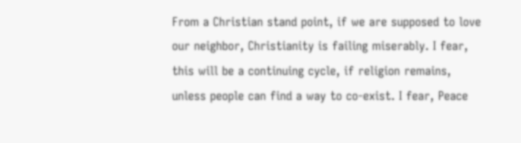From a Christian stand point, if we are supposed to love our neighbor, Christianity is failing miserably. I fear, this will be a continuing cycle, if religion remains, unless people can find a way to co-exist. I fear, Peace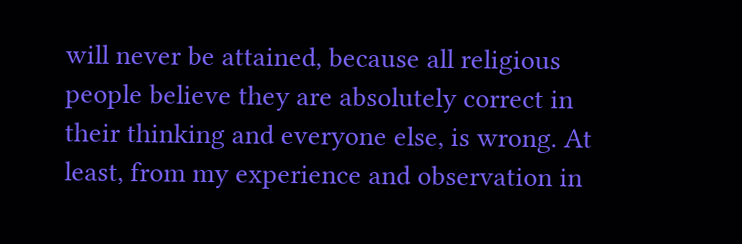will never be attained, because all religious people believe they are absolutely correct in their thinking and everyone else, is wrong. At least, from my experience and observation in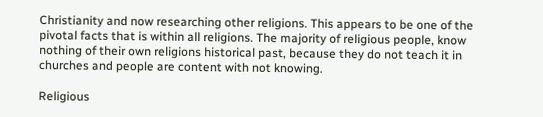Christianity and now researching other religions. This appears to be one of the pivotal facts that is within all religions. The majority of religious people, know nothing of their own religions historical past, because they do not teach it in churches and people are content with not knowing.

Religious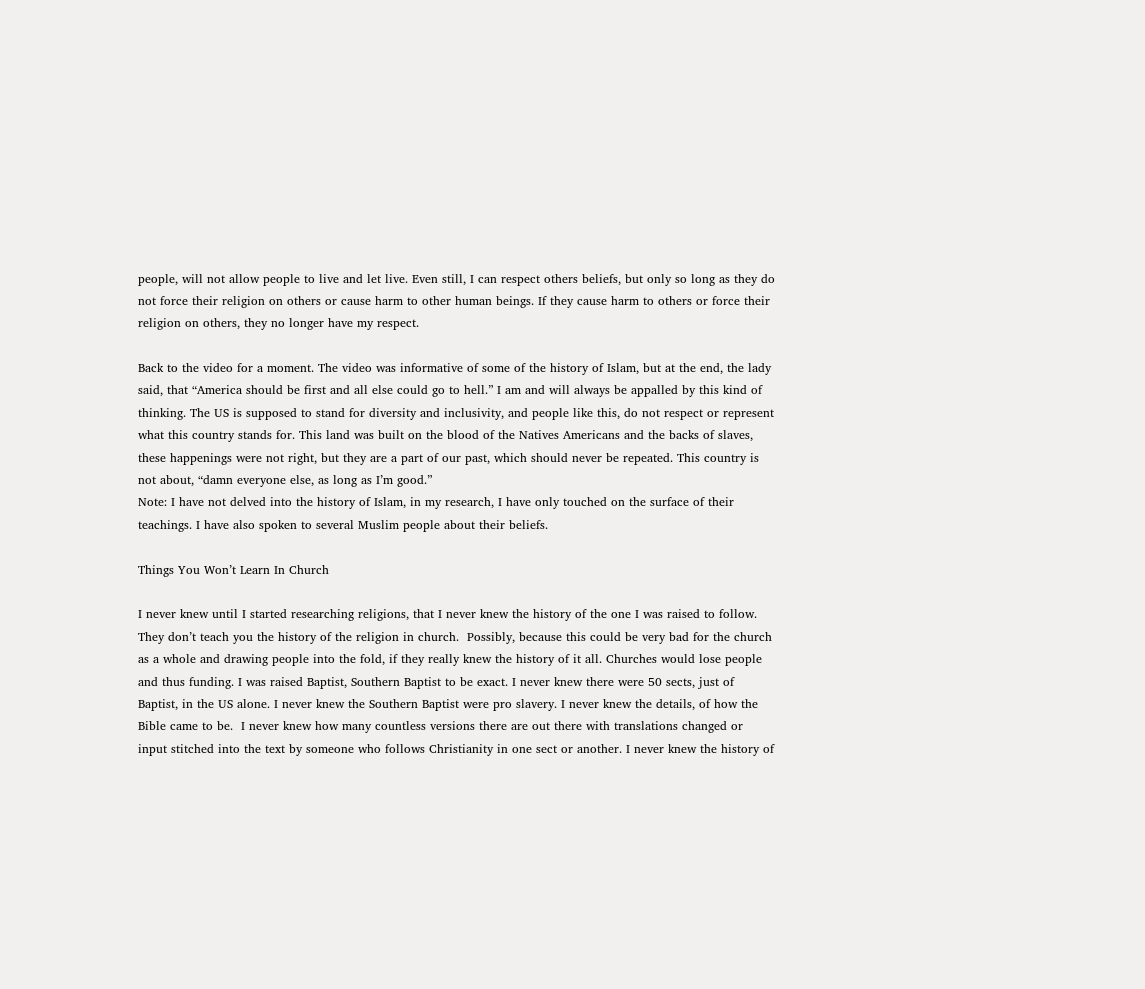people, will not allow people to live and let live. Even still, I can respect others beliefs, but only so long as they do not force their religion on others or cause harm to other human beings. If they cause harm to others or force their religion on others, they no longer have my respect.

Back to the video for a moment. The video was informative of some of the history of Islam, but at the end, the lady said, that “America should be first and all else could go to hell.” I am and will always be appalled by this kind of thinking. The US is supposed to stand for diversity and inclusivity, and people like this, do not respect or represent what this country stands for. This land was built on the blood of the Natives Americans and the backs of slaves, these happenings were not right, but they are a part of our past, which should never be repeated. This country is not about, “damn everyone else, as long as I’m good.”
Note: I have not delved into the history of Islam, in my research, I have only touched on the surface of their teachings. I have also spoken to several Muslim people about their beliefs.

Things You Won’t Learn In Church

I never knew until I started researching religions, that I never knew the history of the one I was raised to follow. They don’t teach you the history of the religion in church.  Possibly, because this could be very bad for the church as a whole and drawing people into the fold, if they really knew the history of it all. Churches would lose people and thus funding. I was raised Baptist, Southern Baptist to be exact. I never knew there were 50 sects, just of Baptist, in the US alone. I never knew the Southern Baptist were pro slavery. I never knew the details, of how the Bible came to be.  I never knew how many countless versions there are out there with translations changed or input stitched into the text by someone who follows Christianity in one sect or another. I never knew the history of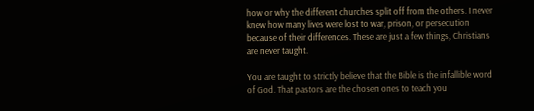how or why the different churches split off from the others. I never knew how many lives were lost to war, prison, or persecution because of their differences. These are just a few things, Christians are never taught.

You are taught to strictly believe that the Bible is the infallible word of God. That pastors are the chosen ones to teach you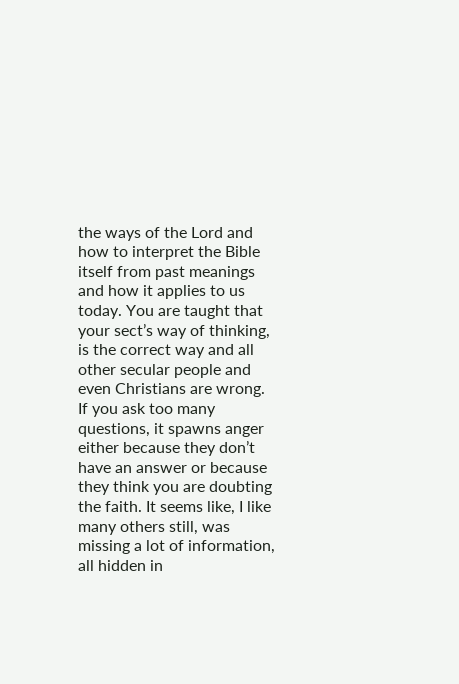the ways of the Lord and how to interpret the Bible itself from past meanings and how it applies to us today. You are taught that your sect’s way of thinking, is the correct way and all other secular people and even Christians are wrong.  If you ask too many questions, it spawns anger either because they don’t have an answer or because they think you are doubting the faith. It seems like, I like many others still, was missing a lot of information, all hidden in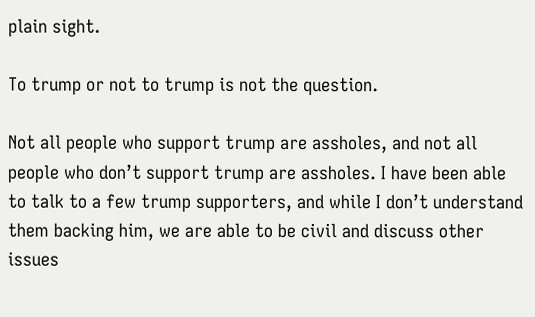plain sight.

To trump or not to trump is not the question.

Not all people who support trump are assholes, and not all people who don’t support trump are assholes. I have been able to talk to a few trump supporters, and while I don’t understand them backing him, we are able to be civil and discuss other issues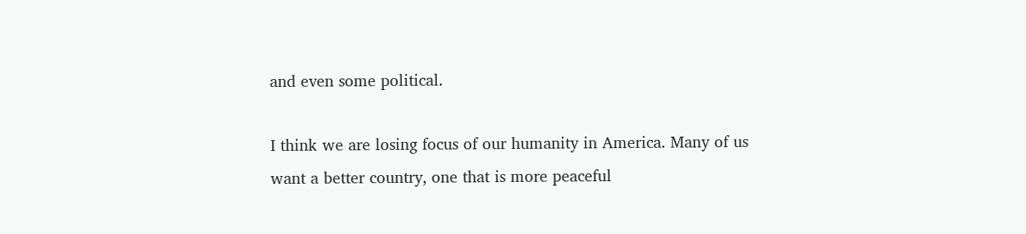and even some political.

I think we are losing focus of our humanity in America. Many of us want a better country, one that is more peaceful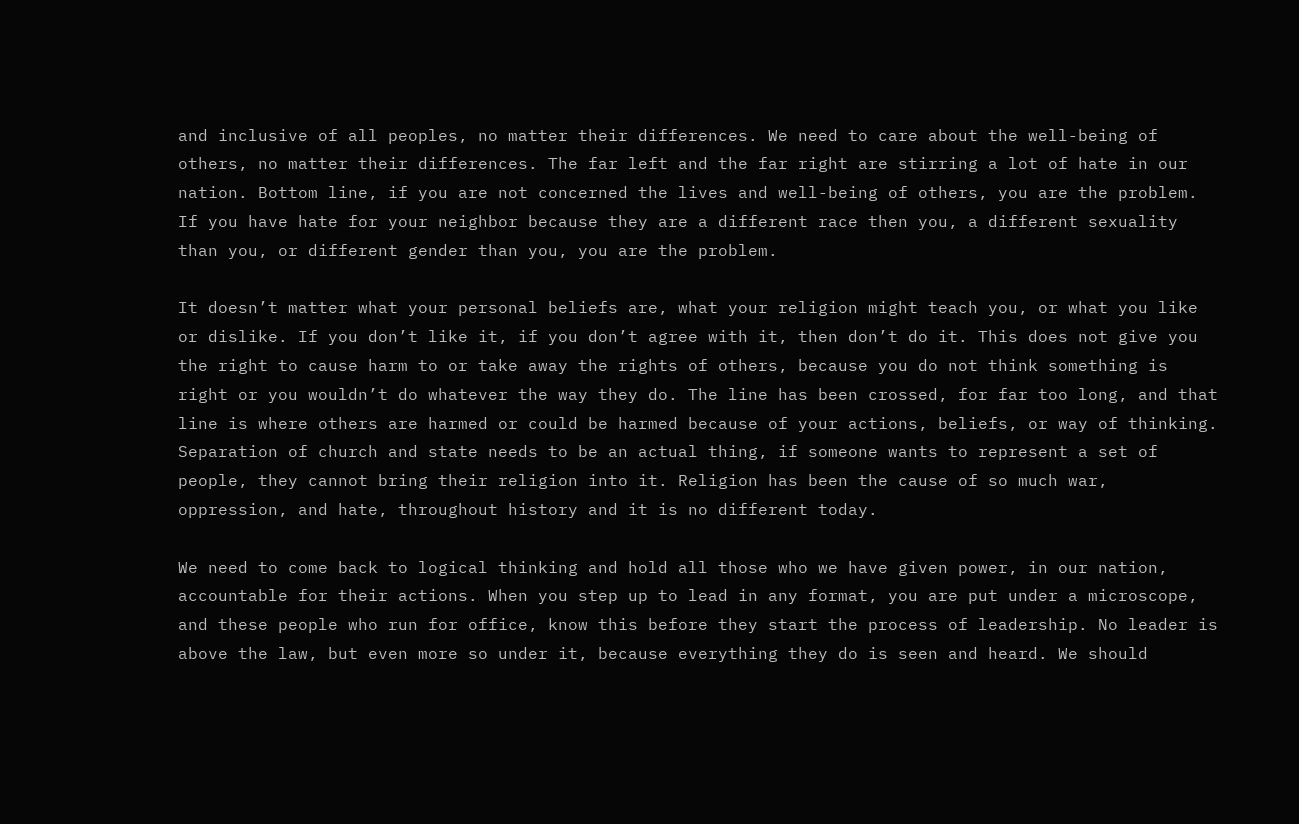and inclusive of all peoples, no matter their differences. We need to care about the well-being of others, no matter their differences. The far left and the far right are stirring a lot of hate in our nation. Bottom line, if you are not concerned the lives and well-being of others, you are the problem. If you have hate for your neighbor because they are a different race then you, a different sexuality than you, or different gender than you, you are the problem.

It doesn’t matter what your personal beliefs are, what your religion might teach you, or what you like or dislike. If you don’t like it, if you don’t agree with it, then don’t do it. This does not give you the right to cause harm to or take away the rights of others, because you do not think something is right or you wouldn’t do whatever the way they do. The line has been crossed, for far too long, and that line is where others are harmed or could be harmed because of your actions, beliefs, or way of thinking. Separation of church and state needs to be an actual thing, if someone wants to represent a set of people, they cannot bring their religion into it. Religion has been the cause of so much war, oppression, and hate, throughout history and it is no different today.

We need to come back to logical thinking and hold all those who we have given power, in our nation, accountable for their actions. When you step up to lead in any format, you are put under a microscope, and these people who run for office, know this before they start the process of leadership. No leader is above the law, but even more so under it, because everything they do is seen and heard. We should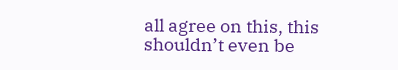all agree on this, this shouldn’t even be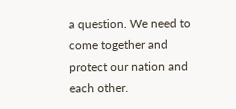a question. We need to come together and protect our nation and each other.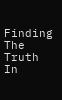Finding The Truth In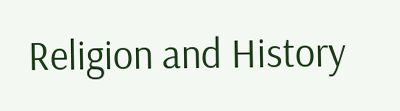Religion and History